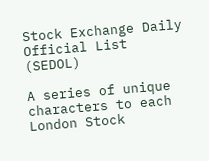Stock Exchange Daily Official List (SEDOL)

A series of unique characters to each London Stock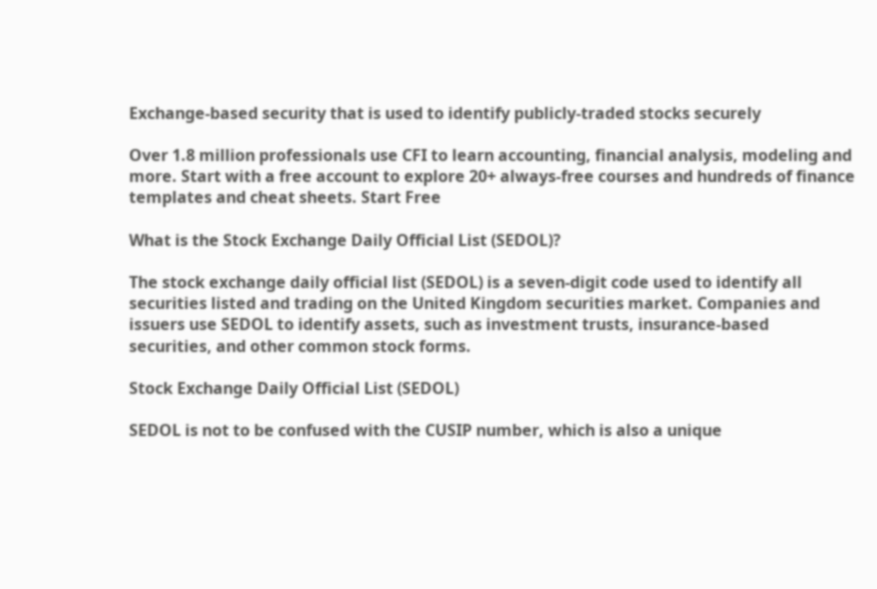Exchange-based security that is used to identify publicly-traded stocks securely

Over 1.8 million professionals use CFI to learn accounting, financial analysis, modeling and more. Start with a free account to explore 20+ always-free courses and hundreds of finance templates and cheat sheets. Start Free

What is the Stock Exchange Daily Official List (SEDOL)?

The stock exchange daily official list (SEDOL) is a seven-digit code used to identify all securities listed and trading on the United Kingdom securities market. Companies and issuers use SEDOL to identify assets, such as investment trusts, insurance-based securities, and other common stock forms.

Stock Exchange Daily Official List (SEDOL)

SEDOL is not to be confused with the CUSIP number, which is also a unique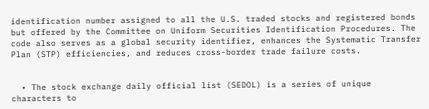identification number assigned to all the U.S. traded stocks and registered bonds but offered by the Committee on Uniform Securities Identification Procedures. The code also serves as a global security identifier, enhances the Systematic Transfer Plan (STP) efficiencies, and reduces cross-border trade failure costs.


  • The stock exchange daily official list (SEDOL) is a series of unique characters to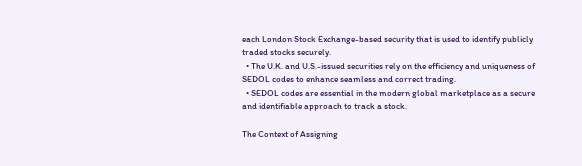each London Stock Exchange-based security that is used to identify publicly traded stocks securely.
  • The U.K. and U.S.-issued securities rely on the efficiency and uniqueness of SEDOL codes to enhance seamless and correct trading.
  • SEDOL codes are essential in the modern global marketplace as a secure and identifiable approach to track a stock.

The Context of Assigning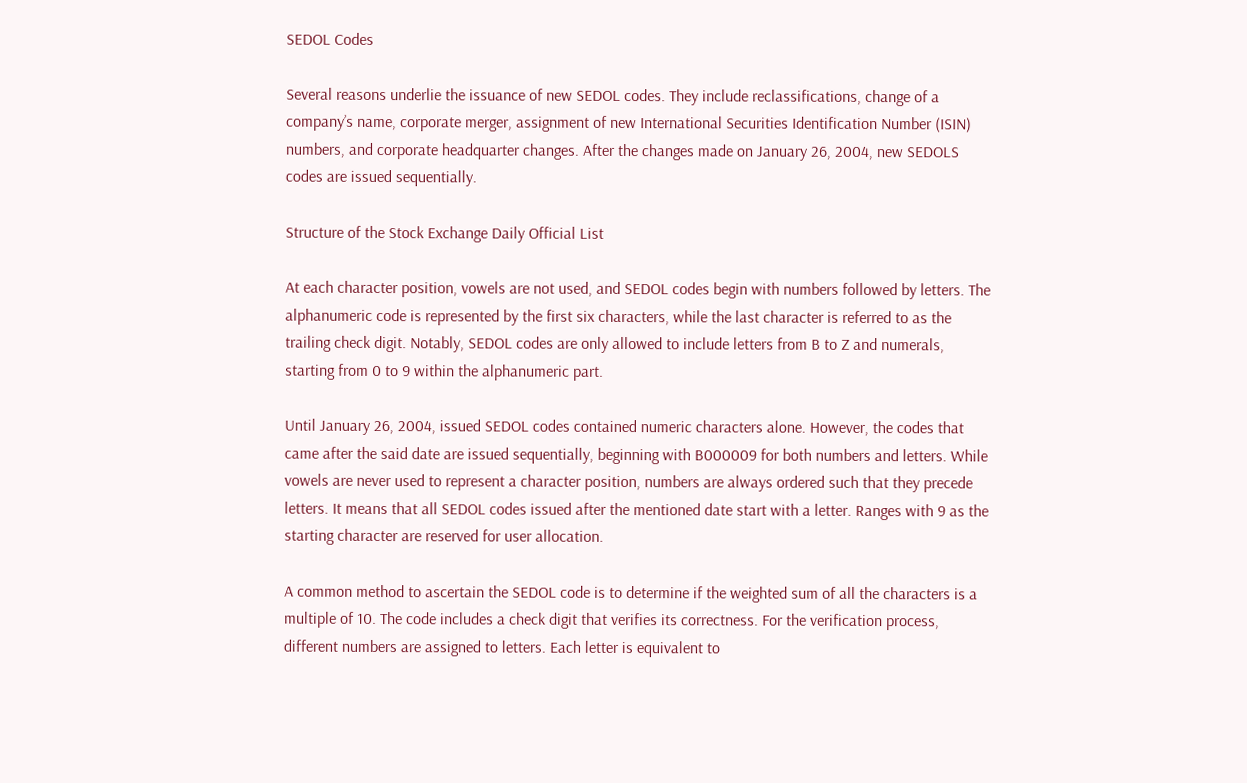SEDOL Codes

Several reasons underlie the issuance of new SEDOL codes. They include reclassifications, change of a company’s name, corporate merger, assignment of new International Securities Identification Number (ISIN) numbers, and corporate headquarter changes. After the changes made on January 26, 2004, new SEDOLS codes are issued sequentially.

Structure of the Stock Exchange Daily Official List

At each character position, vowels are not used, and SEDOL codes begin with numbers followed by letters. The alphanumeric code is represented by the first six characters, while the last character is referred to as the trailing check digit. Notably, SEDOL codes are only allowed to include letters from B to Z and numerals, starting from 0 to 9 within the alphanumeric part.

Until January 26, 2004, issued SEDOL codes contained numeric characters alone. However, the codes that came after the said date are issued sequentially, beginning with B000009 for both numbers and letters. While vowels are never used to represent a character position, numbers are always ordered such that they precede letters. It means that all SEDOL codes issued after the mentioned date start with a letter. Ranges with 9 as the starting character are reserved for user allocation.

A common method to ascertain the SEDOL code is to determine if the weighted sum of all the characters is a multiple of 10. The code includes a check digit that verifies its correctness. For the verification process, different numbers are assigned to letters. Each letter is equivalent to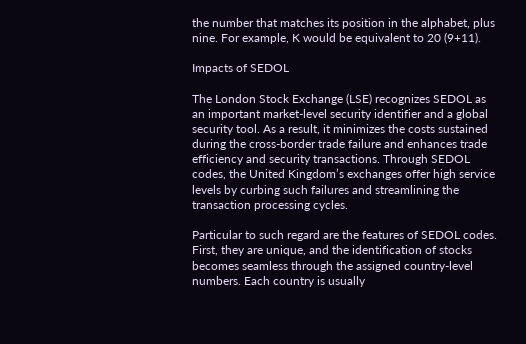the number that matches its position in the alphabet, plus nine. For example, K would be equivalent to 20 (9+11).

Impacts of SEDOL

The London Stock Exchange (LSE) recognizes SEDOL as an important market-level security identifier and a global security tool. As a result, it minimizes the costs sustained during the cross-border trade failure and enhances trade efficiency and security transactions. Through SEDOL codes, the United Kingdom’s exchanges offer high service levels by curbing such failures and streamlining the transaction processing cycles.

Particular to such regard are the features of SEDOL codes. First, they are unique, and the identification of stocks becomes seamless through the assigned country-level numbers. Each country is usually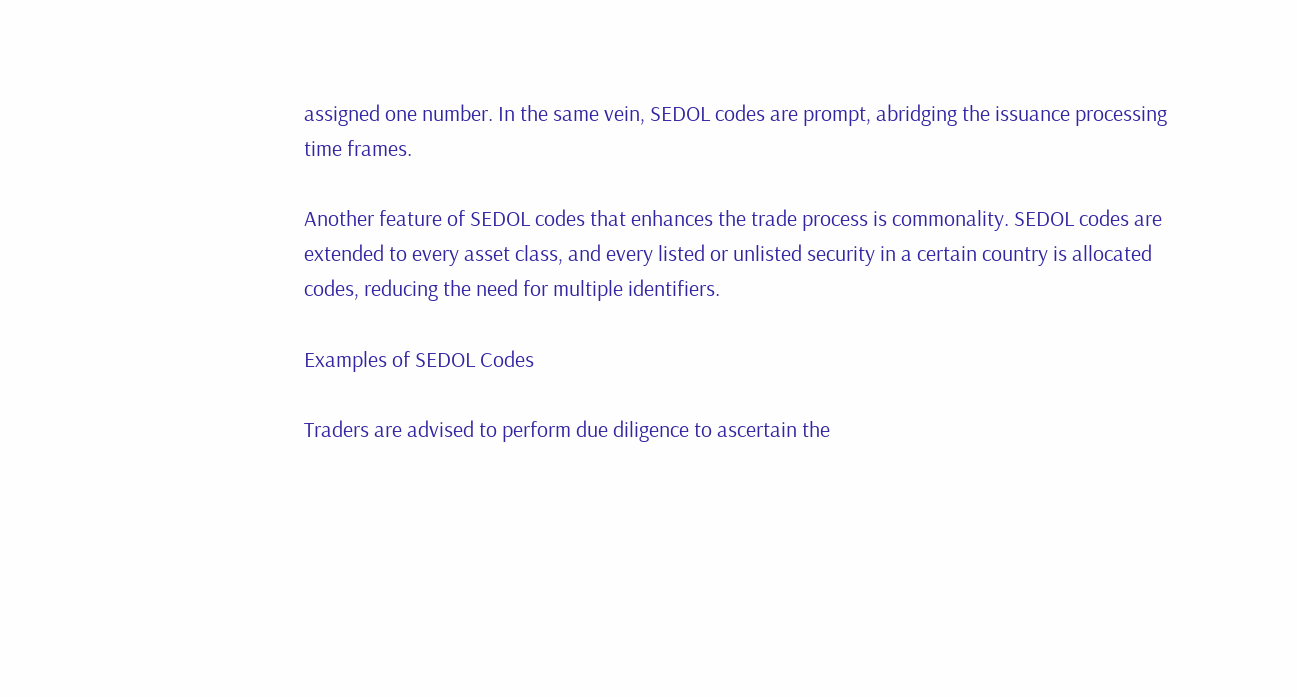assigned one number. In the same vein, SEDOL codes are prompt, abridging the issuance processing time frames.

Another feature of SEDOL codes that enhances the trade process is commonality. SEDOL codes are extended to every asset class, and every listed or unlisted security in a certain country is allocated codes, reducing the need for multiple identifiers.

Examples of SEDOL Codes

Traders are advised to perform due diligence to ascertain the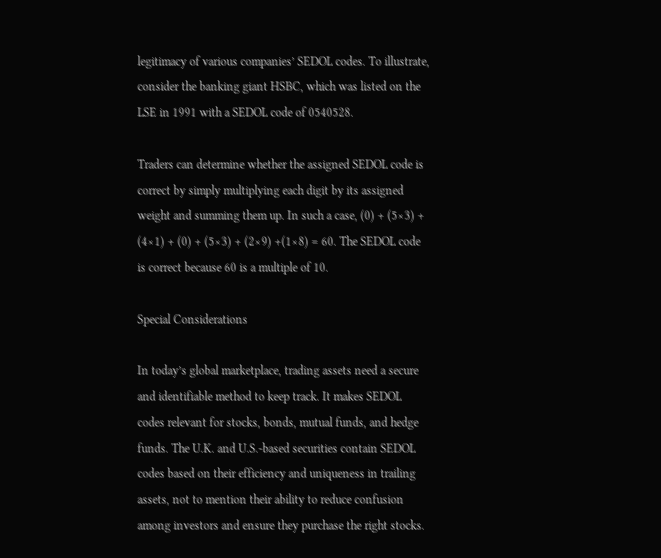legitimacy of various companies’ SEDOL codes. To illustrate, consider the banking giant HSBC, which was listed on the LSE in 1991 with a SEDOL code of 0540528.

Traders can determine whether the assigned SEDOL code is correct by simply multiplying each digit by its assigned weight and summing them up. In such a case, (0) + (5×3) + (4×1) + (0) + (5×3) + (2×9) +(1×8) = 60. The SEDOL code is correct because 60 is a multiple of 10.

Special Considerations

In today’s global marketplace, trading assets need a secure and identifiable method to keep track. It makes SEDOL codes relevant for stocks, bonds, mutual funds, and hedge funds. The U.K. and U.S.-based securities contain SEDOL codes based on their efficiency and uniqueness in trailing assets, not to mention their ability to reduce confusion among investors and ensure they purchase the right stocks.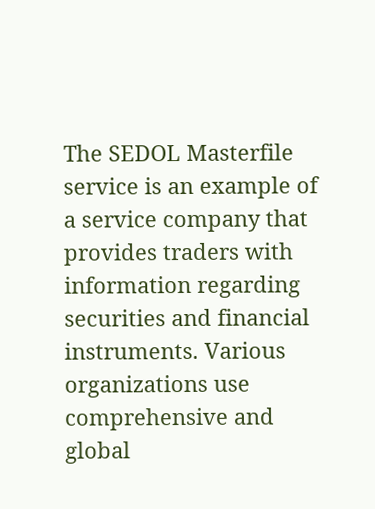The SEDOL Masterfile service is an example of a service company that provides traders with information regarding securities and financial instruments. Various organizations use comprehensive and global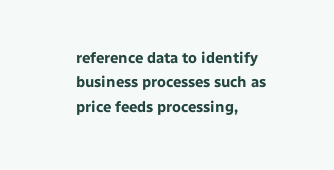reference data to identify business processes such as price feeds processing,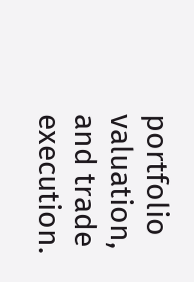portfolio valuation, and trade execution.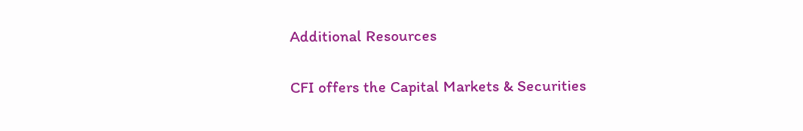Additional Resources

CFI offers the Capital Markets & Securities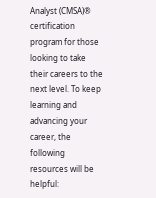Analyst (CMSA)® certification program for those looking to take their careers to the next level. To keep learning and advancing your career, the following resources will be helpful: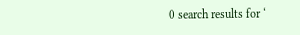0 search results for ‘